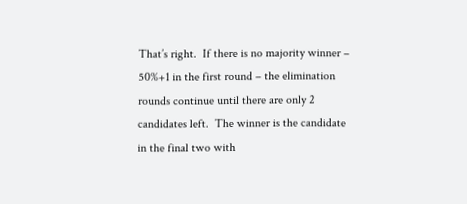That’s right.  If there is no majority winner – 50%+1 in the first round – the elimination rounds continue until there are only 2 candidates left.  The winner is the candidate in the final two with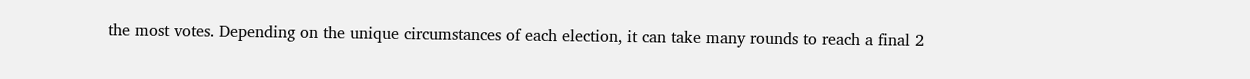the most votes. Depending on the unique circumstances of each election, it can take many rounds to reach a final 2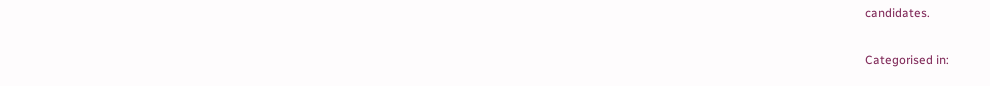candidates.

Categorised in: